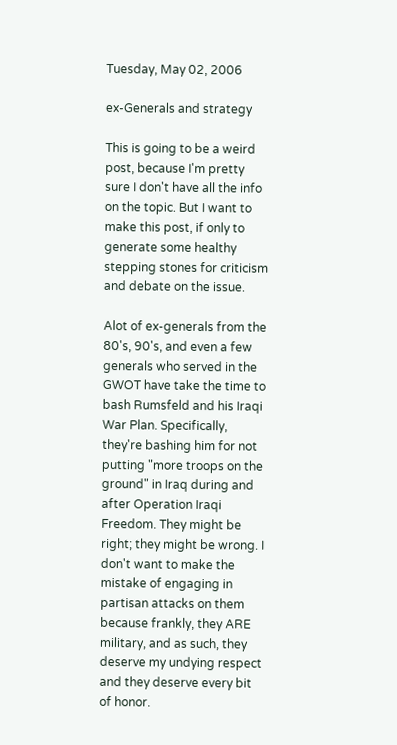Tuesday, May 02, 2006

ex-Generals and strategy

This is going to be a weird post, because I'm pretty sure I don't have all the info on the topic. But I want to make this post, if only to generate some healthy stepping stones for criticism and debate on the issue.

Alot of ex-generals from the 80's, 90's, and even a few generals who served in the GWOT have take the time to bash Rumsfeld and his Iraqi War Plan. Specifically, they're bashing him for not putting "more troops on the ground" in Iraq during and after Operation Iraqi Freedom. They might be right; they might be wrong. I don't want to make the mistake of engaging in partisan attacks on them because frankly, they ARE military, and as such, they deserve my undying respect and they deserve every bit of honor.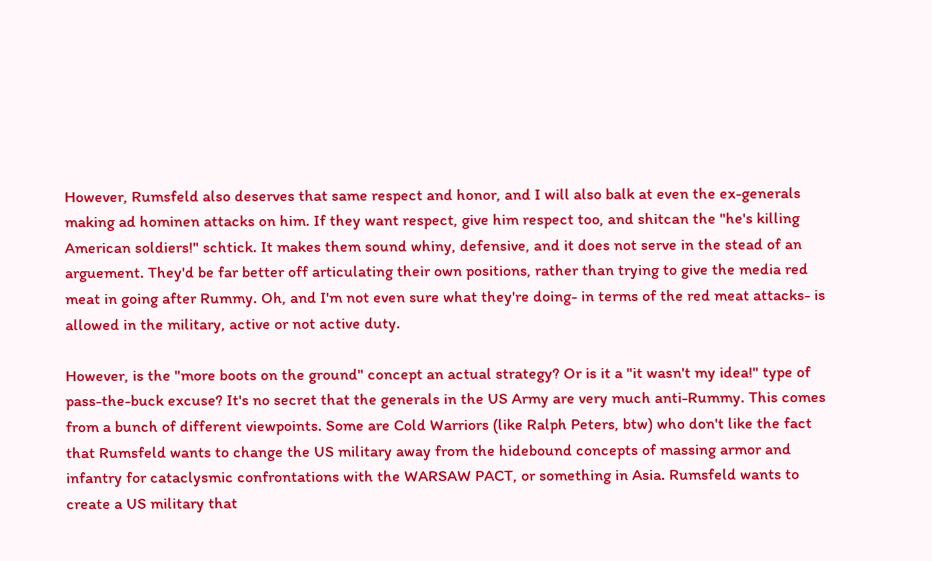However, Rumsfeld also deserves that same respect and honor, and I will also balk at even the ex-generals making ad hominen attacks on him. If they want respect, give him respect too, and shitcan the "he's killing American soldiers!" schtick. It makes them sound whiny, defensive, and it does not serve in the stead of an arguement. They'd be far better off articulating their own positions, rather than trying to give the media red meat in going after Rummy. Oh, and I'm not even sure what they're doing- in terms of the red meat attacks- is allowed in the military, active or not active duty.

However, is the "more boots on the ground" concept an actual strategy? Or is it a "it wasn't my idea!" type of pass-the-buck excuse? It's no secret that the generals in the US Army are very much anti-Rummy. This comes from a bunch of different viewpoints. Some are Cold Warriors (like Ralph Peters, btw) who don't like the fact that Rumsfeld wants to change the US military away from the hidebound concepts of massing armor and infantry for cataclysmic confrontations with the WARSAW PACT, or something in Asia. Rumsfeld wants to create a US military that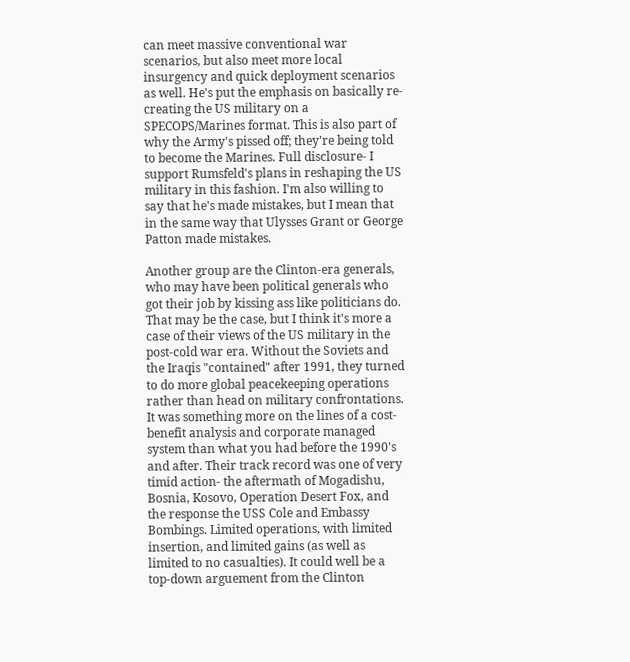can meet massive conventional war scenarios, but also meet more local insurgency and quick deployment scenarios as well. He's put the emphasis on basically re-creating the US military on a SPECOPS/Marines format. This is also part of why the Army's pissed off; they're being told to become the Marines. Full disclosure- I support Rumsfeld's plans in reshaping the US military in this fashion. I'm also willing to say that he's made mistakes, but I mean that in the same way that Ulysses Grant or George Patton made mistakes.

Another group are the Clinton-era generals, who may have been political generals who got their job by kissing ass like politicians do. That may be the case, but I think it's more a case of their views of the US military in the post-cold war era. Without the Soviets and the Iraqis "contained" after 1991, they turned to do more global peacekeeping operations rather than head on military confrontations. It was something more on the lines of a cost-benefit analysis and corporate managed system than what you had before the 1990's and after. Their track record was one of very timid action- the aftermath of Mogadishu, Bosnia, Kosovo, Operation Desert Fox, and the response the USS Cole and Embassy Bombings. Limited operations, with limited insertion, and limited gains (as well as limited to no casualties). It could well be a top-down arguement from the Clinton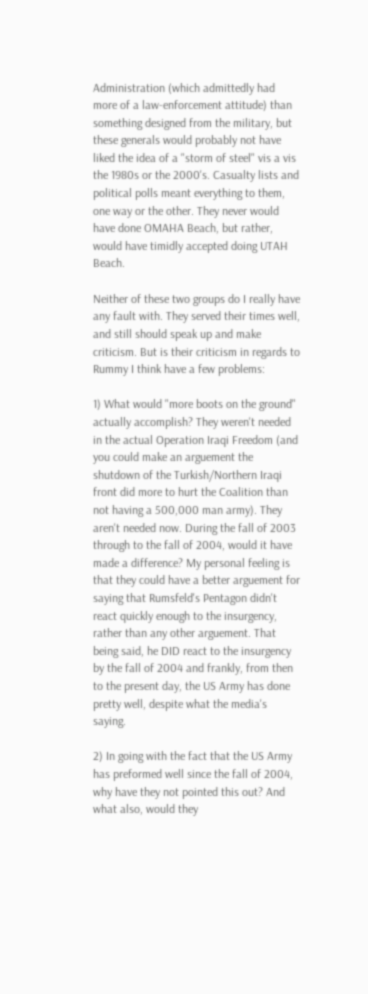Administration (which admittedly had more of a law-enforcement attitude) than something designed from the military, but these generals would probably not have liked the idea of a "storm of steel" vis a vis the 1980s or the 2000's. Casualty lists and political polls meant everything to them, one way or the other. They never would have done OMAHA Beach, but rather, would have timidly accepted doing UTAH Beach.

Neither of these two groups do I really have any fault with. They served their times well, and still should speak up and make criticism. But is their criticism in regards to Rummy I think have a few problems:

1) What would "more boots on the ground" actually accomplish? They weren't needed in the actual Operation Iraqi Freedom (and you could make an arguement the shutdown of the Turkish/Northern Iraqi front did more to hurt the Coalition than not having a 500,000 man army). They aren't needed now. During the fall of 2003 through to the fall of 2004, would it have made a difference? My personal feeling is that they could have a better arguement for saying that Rumsfeld's Pentagon didn't react quickly enough to the insurgency, rather than any other arguement. That being said, he DID react to the insurgency by the fall of 2004 and frankly, from then to the present day, the US Army has done pretty well, despite what the media's saying.

2) In going with the fact that the US Army has preformed well since the fall of 2004, why have they not pointed this out? And what also, would they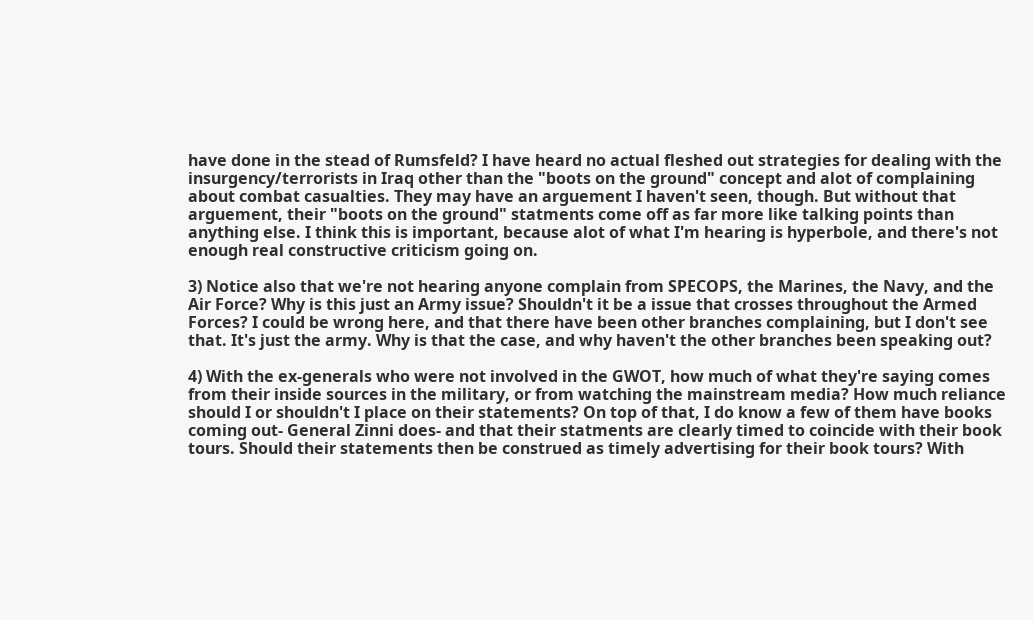have done in the stead of Rumsfeld? I have heard no actual fleshed out strategies for dealing with the insurgency/terrorists in Iraq other than the "boots on the ground" concept and alot of complaining about combat casualties. They may have an arguement I haven't seen, though. But without that arguement, their "boots on the ground" statments come off as far more like talking points than anything else. I think this is important, because alot of what I'm hearing is hyperbole, and there's not enough real constructive criticism going on.

3) Notice also that we're not hearing anyone complain from SPECOPS, the Marines, the Navy, and the Air Force? Why is this just an Army issue? Shouldn't it be a issue that crosses throughout the Armed Forces? I could be wrong here, and that there have been other branches complaining, but I don't see that. It's just the army. Why is that the case, and why haven't the other branches been speaking out?

4) With the ex-generals who were not involved in the GWOT, how much of what they're saying comes from their inside sources in the military, or from watching the mainstream media? How much reliance should I or shouldn't I place on their statements? On top of that, I do know a few of them have books coming out- General Zinni does- and that their statments are clearly timed to coincide with their book tours. Should their statements then be construed as timely advertising for their book tours? With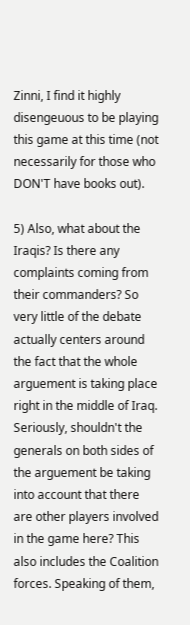Zinni, I find it highly disengeuous to be playing this game at this time (not necessarily for those who DON'T have books out).

5) Also, what about the Iraqis? Is there any complaints coming from their commanders? So very little of the debate actually centers around the fact that the whole arguement is taking place right in the middle of Iraq. Seriously, shouldn't the generals on both sides of the arguement be taking into account that there are other players involved in the game here? This also includes the Coalition forces. Speaking of them,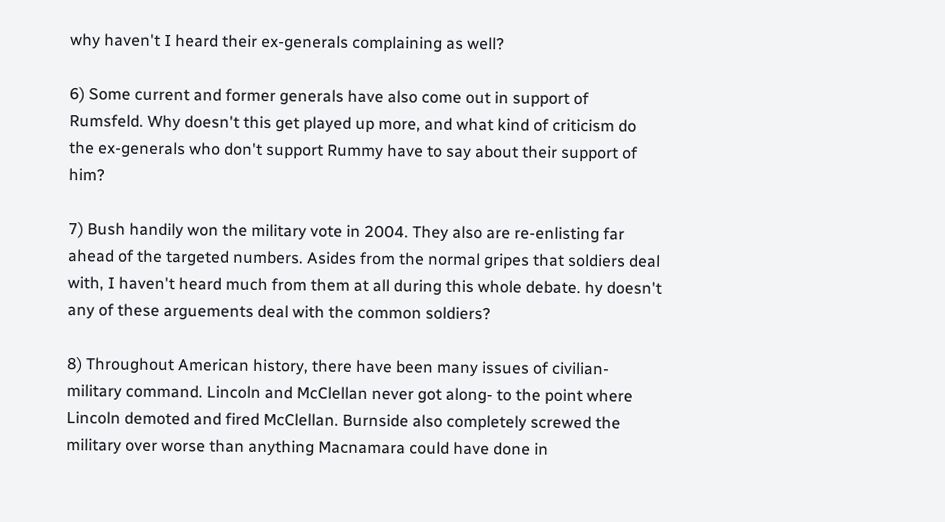why haven't I heard their ex-generals complaining as well?

6) Some current and former generals have also come out in support of Rumsfeld. Why doesn't this get played up more, and what kind of criticism do the ex-generals who don't support Rummy have to say about their support of him?

7) Bush handily won the military vote in 2004. They also are re-enlisting far ahead of the targeted numbers. Asides from the normal gripes that soldiers deal with, I haven't heard much from them at all during this whole debate. hy doesn't any of these arguements deal with the common soldiers?

8) Throughout American history, there have been many issues of civilian-military command. Lincoln and McClellan never got along- to the point where Lincoln demoted and fired McClellan. Burnside also completely screwed the military over worse than anything Macnamara could have done in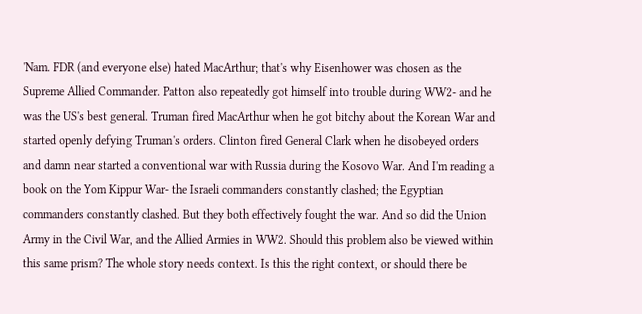'Nam. FDR (and everyone else) hated MacArthur; that's why Eisenhower was chosen as the Supreme Allied Commander. Patton also repeatedly got himself into trouble during WW2- and he was the US's best general. Truman fired MacArthur when he got bitchy about the Korean War and started openly defying Truman's orders. Clinton fired General Clark when he disobeyed orders and damn near started a conventional war with Russia during the Kosovo War. And I'm reading a book on the Yom Kippur War- the Israeli commanders constantly clashed; the Egyptian commanders constantly clashed. But they both effectively fought the war. And so did the Union Army in the Civil War, and the Allied Armies in WW2. Should this problem also be viewed within this same prism? The whole story needs context. Is this the right context, or should there be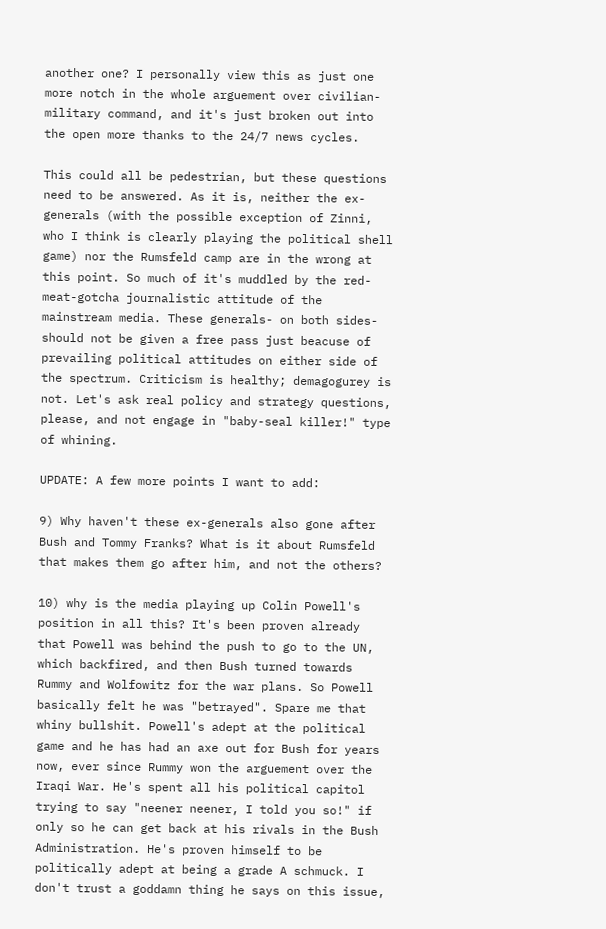another one? I personally view this as just one more notch in the whole arguement over civilian-military command, and it's just broken out into the open more thanks to the 24/7 news cycles.

This could all be pedestrian, but these questions need to be answered. As it is, neither the ex-generals (with the possible exception of Zinni, who I think is clearly playing the political shell game) nor the Rumsfeld camp are in the wrong at this point. So much of it's muddled by the red-meat-gotcha journalistic attitude of the mainstream media. These generals- on both sides- should not be given a free pass just beacuse of prevailing political attitudes on either side of the spectrum. Criticism is healthy; demagogurey is not. Let's ask real policy and strategy questions, please, and not engage in "baby-seal killer!" type of whining.

UPDATE: A few more points I want to add:

9) Why haven't these ex-generals also gone after Bush and Tommy Franks? What is it about Rumsfeld that makes them go after him, and not the others?

10) why is the media playing up Colin Powell's position in all this? It's been proven already that Powell was behind the push to go to the UN, which backfired, and then Bush turned towards Rummy and Wolfowitz for the war plans. So Powell basically felt he was "betrayed". Spare me that whiny bullshit. Powell's adept at the political game and he has had an axe out for Bush for years now, ever since Rummy won the arguement over the Iraqi War. He's spent all his political capitol trying to say "neener neener, I told you so!" if only so he can get back at his rivals in the Bush Administration. He's proven himself to be politically adept at being a grade A schmuck. I don't trust a goddamn thing he says on this issue,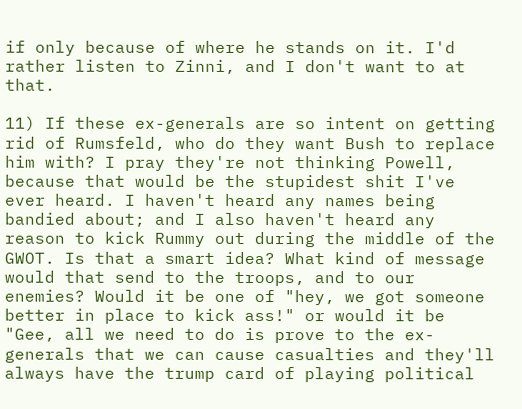if only because of where he stands on it. I'd rather listen to Zinni, and I don't want to at that.

11) If these ex-generals are so intent on getting rid of Rumsfeld, who do they want Bush to replace him with? I pray they're not thinking Powell, because that would be the stupidest shit I've ever heard. I haven't heard any names being bandied about; and I also haven't heard any reason to kick Rummy out during the middle of the GWOT. Is that a smart idea? What kind of message would that send to the troops, and to our enemies? Would it be one of "hey, we got someone better in place to kick ass!" or would it be "Gee, all we need to do is prove to the ex-generals that we can cause casualties and they'll always have the trump card of playing political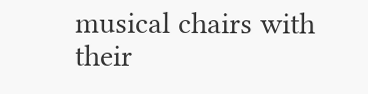musical chairs with their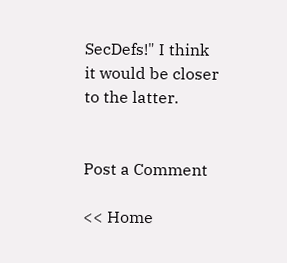SecDefs!" I think it would be closer to the latter.


Post a Comment

<< Home